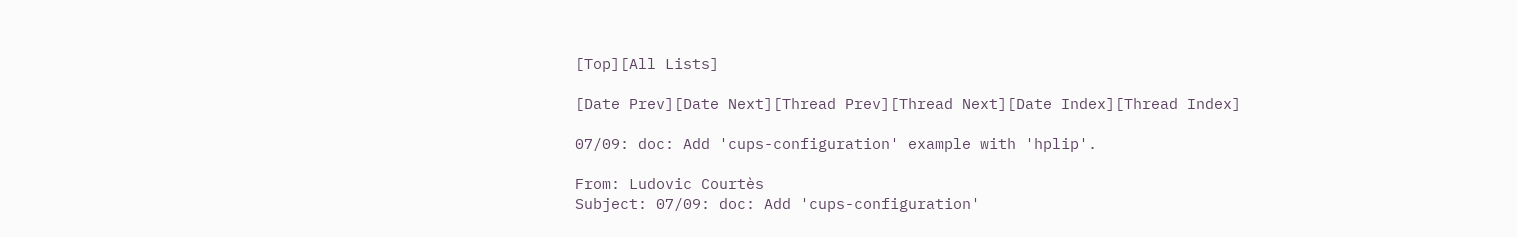[Top][All Lists]

[Date Prev][Date Next][Thread Prev][Thread Next][Date Index][Thread Index]

07/09: doc: Add 'cups-configuration' example with 'hplip'.

From: Ludovic Courtès
Subject: 07/09: doc: Add 'cups-configuration'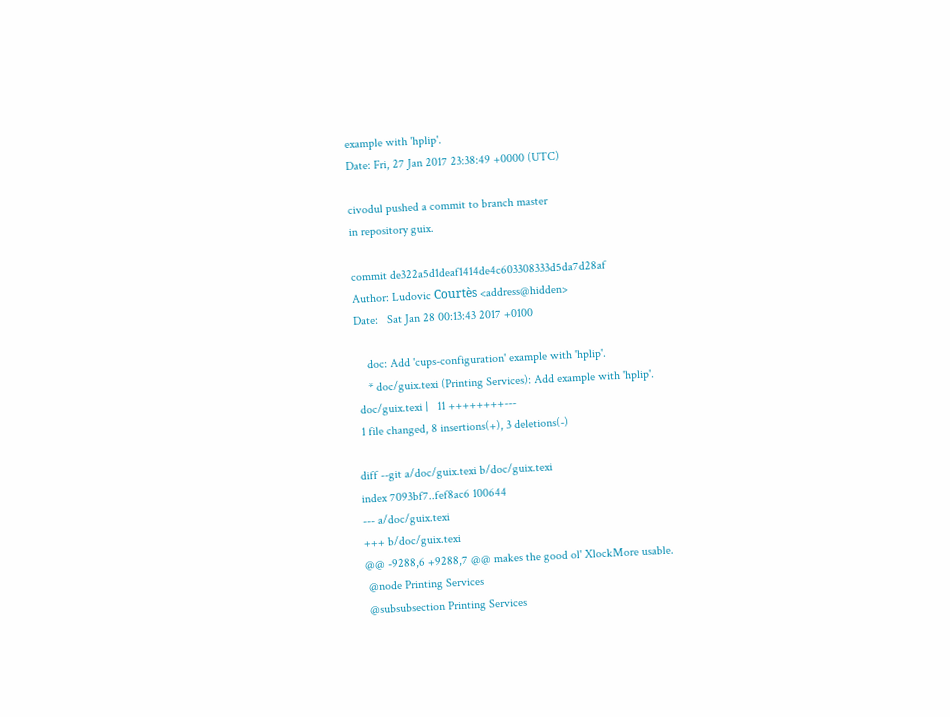example with 'hplip'.
Date: Fri, 27 Jan 2017 23:38:49 +0000 (UTC)

civodul pushed a commit to branch master
in repository guix.

commit de322a5d1deaf1414de4c603308333d5da7d28af
Author: Ludovic Courtès <address@hidden>
Date:   Sat Jan 28 00:13:43 2017 +0100

    doc: Add 'cups-configuration' example with 'hplip'.
    * doc/guix.texi (Printing Services): Add example with 'hplip'.
 doc/guix.texi |   11 ++++++++---
 1 file changed, 8 insertions(+), 3 deletions(-)

diff --git a/doc/guix.texi b/doc/guix.texi
index 7093bf7..fef8ac6 100644
--- a/doc/guix.texi
+++ b/doc/guix.texi
@@ -9288,6 +9288,7 @@ makes the good ol' XlockMore usable.
 @node Printing Services
 @subsubsection Printing Services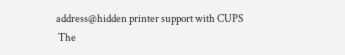address@hidden printer support with CUPS
 The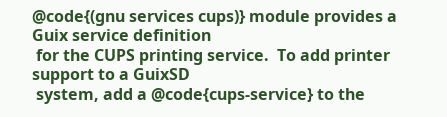@code{(gnu services cups)} module provides a Guix service definition
 for the CUPS printing service.  To add printer support to a GuixSD
 system, add a @code{cups-service} to the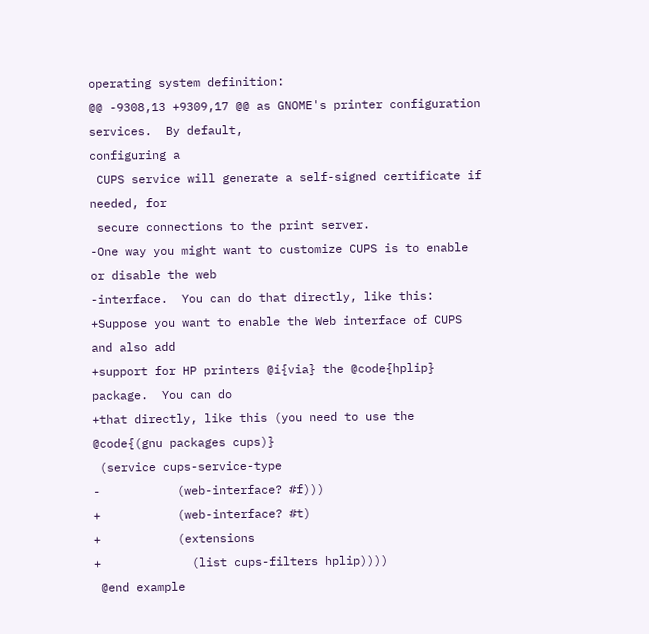operating system definition:
@@ -9308,13 +9309,17 @@ as GNOME's printer configuration services.  By default,
configuring a
 CUPS service will generate a self-signed certificate if needed, for
 secure connections to the print server.
-One way you might want to customize CUPS is to enable or disable the web
-interface.  You can do that directly, like this:
+Suppose you want to enable the Web interface of CUPS and also add
+support for HP printers @i{via} the @code{hplip} package.  You can do
+that directly, like this (you need to use the @code{(gnu packages cups)}
 (service cups-service-type
-           (web-interface? #f)))
+           (web-interface? #t)
+           (extensions
+             (list cups-filters hplip))))
 @end example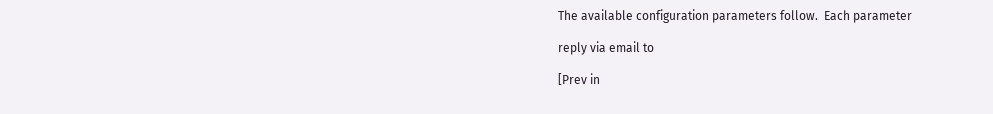The available configuration parameters follow.  Each parameter

reply via email to

[Prev in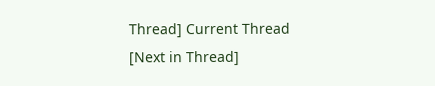Thread] Current Thread [Next in Thread]